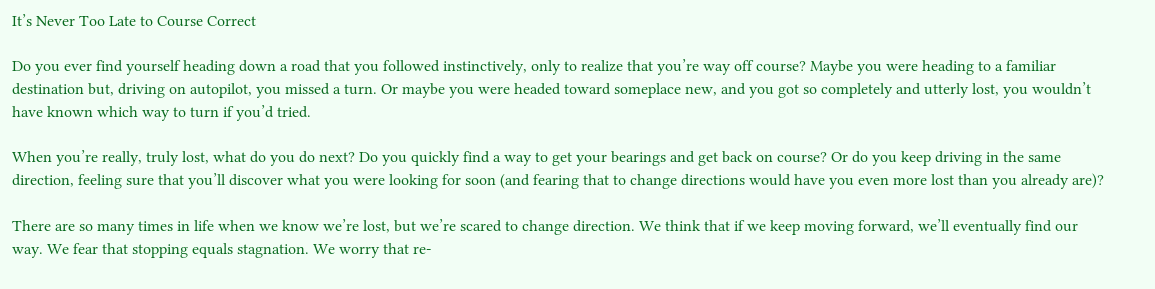It’s Never Too Late to Course Correct

Do you ever find yourself heading down a road that you followed instinctively, only to realize that you’re way off course? Maybe you were heading to a familiar destination but, driving on autopilot, you missed a turn. Or maybe you were headed toward someplace new, and you got so completely and utterly lost, you wouldn’t have known which way to turn if you’d tried.

When you’re really, truly lost, what do you do next? Do you quickly find a way to get your bearings and get back on course? Or do you keep driving in the same direction, feeling sure that you’ll discover what you were looking for soon (and fearing that to change directions would have you even more lost than you already are)?

There are so many times in life when we know we’re lost, but we’re scared to change direction. We think that if we keep moving forward, we’ll eventually find our way. We fear that stopping equals stagnation. We worry that re-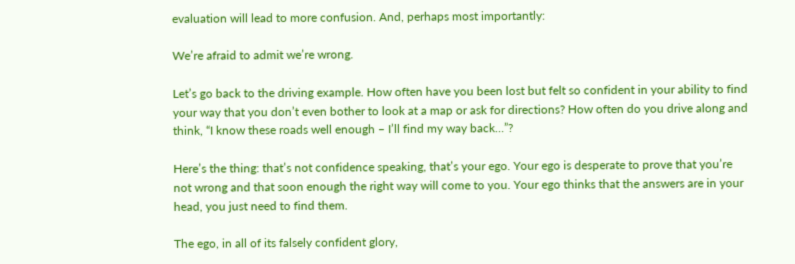evaluation will lead to more confusion. And, perhaps most importantly:

We’re afraid to admit we’re wrong.

Let’s go back to the driving example. How often have you been lost but felt so confident in your ability to find your way that you don’t even bother to look at a map or ask for directions? How often do you drive along and think, “I know these roads well enough – I’ll find my way back…”?

Here’s the thing: that’s not confidence speaking, that’s your ego. Your ego is desperate to prove that you’re not wrong and that soon enough the right way will come to you. Your ego thinks that the answers are in your head, you just need to find them.

The ego, in all of its falsely confident glory,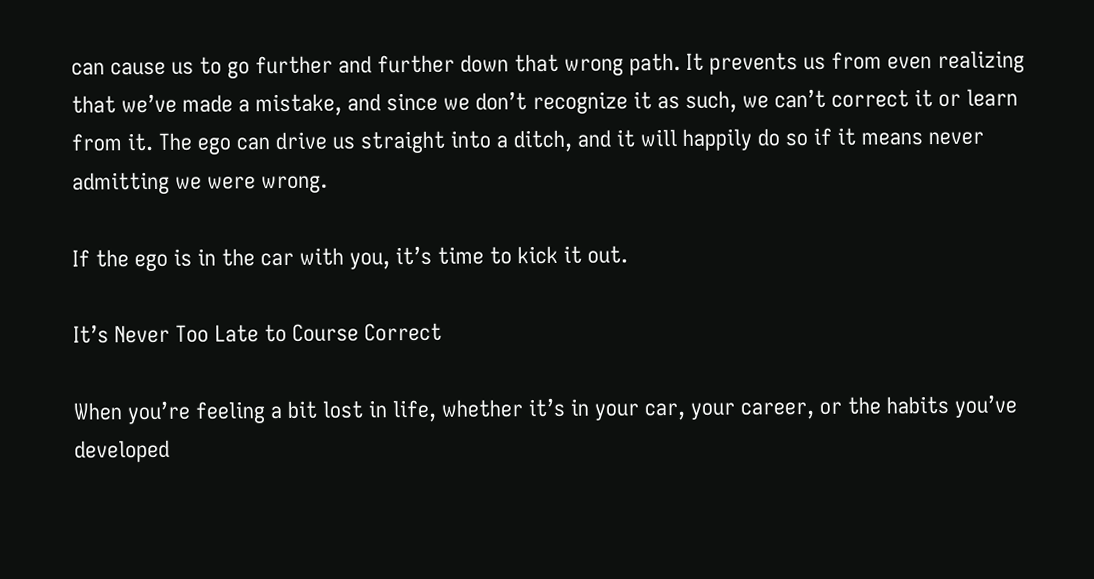can cause us to go further and further down that wrong path. It prevents us from even realizing that we’ve made a mistake, and since we don’t recognize it as such, we can’t correct it or learn from it. The ego can drive us straight into a ditch, and it will happily do so if it means never admitting we were wrong.

If the ego is in the car with you, it’s time to kick it out.

It’s Never Too Late to Course Correct

When you’re feeling a bit lost in life, whether it’s in your car, your career, or the habits you’ve developed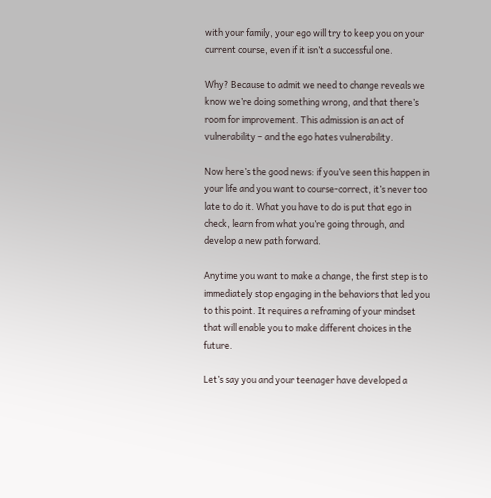with your family, your ego will try to keep you on your current course, even if it isn’t a successful one.

Why? Because to admit we need to change reveals we know we’re doing something wrong, and that there’s room for improvement. This admission is an act of vulnerability – and the ego hates vulnerability.

Now here’s the good news: if you’ve seen this happen in your life and you want to course-correct, it’s never too late to do it. What you have to do is put that ego in check, learn from what you’re going through, and develop a new path forward.

Anytime you want to make a change, the first step is to immediately stop engaging in the behaviors that led you to this point. It requires a reframing of your mindset that will enable you to make different choices in the future.

Let’s say you and your teenager have developed a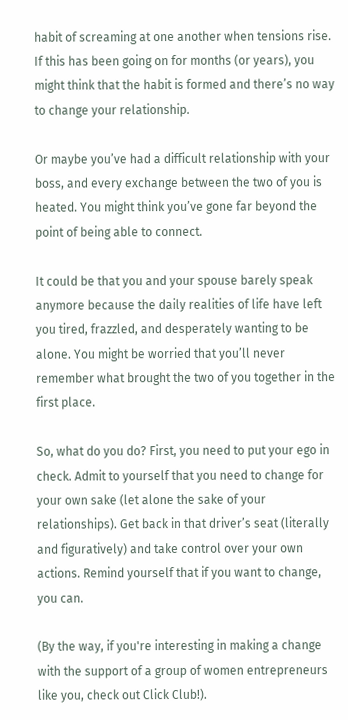habit of screaming at one another when tensions rise. If this has been going on for months (or years), you might think that the habit is formed and there’s no way to change your relationship.

Or maybe you’ve had a difficult relationship with your boss, and every exchange between the two of you is heated. You might think you’ve gone far beyond the point of being able to connect.

It could be that you and your spouse barely speak anymore because the daily realities of life have left you tired, frazzled, and desperately wanting to be alone. You might be worried that you’ll never remember what brought the two of you together in the first place.

So, what do you do? First, you need to put your ego in check. Admit to yourself that you need to change for your own sake (let alone the sake of your relationships). Get back in that driver’s seat (literally and figuratively) and take control over your own actions. Remind yourself that if you want to change, you can.

(By the way, if you're interesting in making a change with the support of a group of women entrepreneurs like you, check out Click Club!).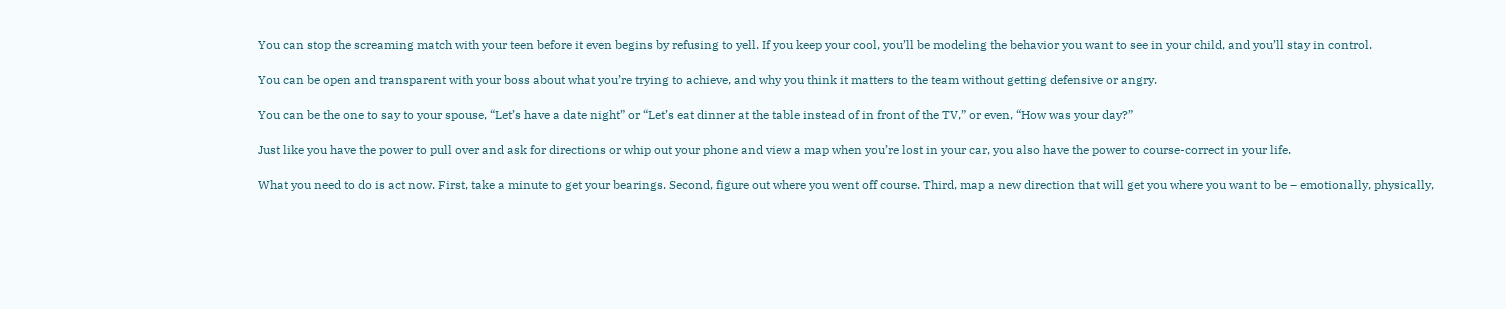You can stop the screaming match with your teen before it even begins by refusing to yell. If you keep your cool, you’ll be modeling the behavior you want to see in your child, and you’ll stay in control.

You can be open and transparent with your boss about what you’re trying to achieve, and why you think it matters to the team without getting defensive or angry.

You can be the one to say to your spouse, “Let’s have a date night” or “Let’s eat dinner at the table instead of in front of the TV,” or even, “How was your day?”

Just like you have the power to pull over and ask for directions or whip out your phone and view a map when you’re lost in your car, you also have the power to course-correct in your life.

What you need to do is act now. First, take a minute to get your bearings. Second, figure out where you went off course. Third, map a new direction that will get you where you want to be – emotionally, physically,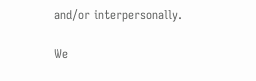and/or interpersonally.

We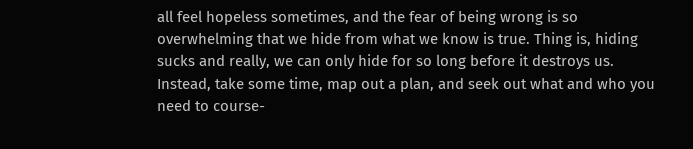all feel hopeless sometimes, and the fear of being wrong is so overwhelming that we hide from what we know is true. Thing is, hiding sucks and really, we can only hide for so long before it destroys us. Instead, take some time, map out a plan, and seek out what and who you need to course-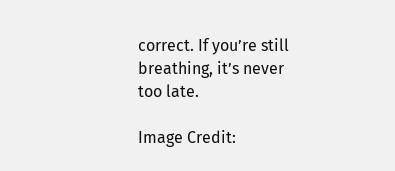correct. If you’re still breathing, it’s never too late.

Image Credit: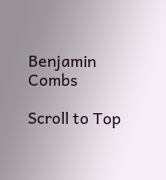Benjamin Combs

Scroll to Top